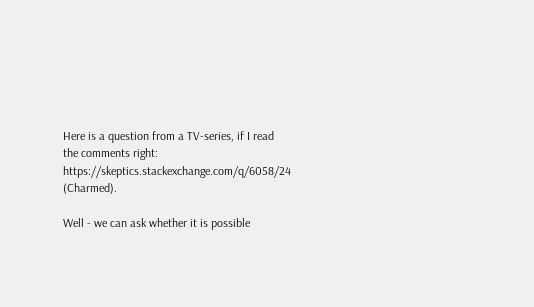Here is a question from a TV-series, if I read the comments right: https://skeptics.stackexchange.com/q/6058/24 (Charmed).

Well - we can ask whether it is possible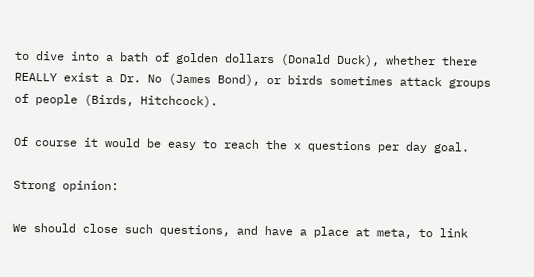to dive into a bath of golden dollars (Donald Duck), whether there REALLY exist a Dr. No (James Bond), or birds sometimes attack groups of people (Birds, Hitchcock).

Of course it would be easy to reach the x questions per day goal.

Strong opinion:

We should close such questions, and have a place at meta, to link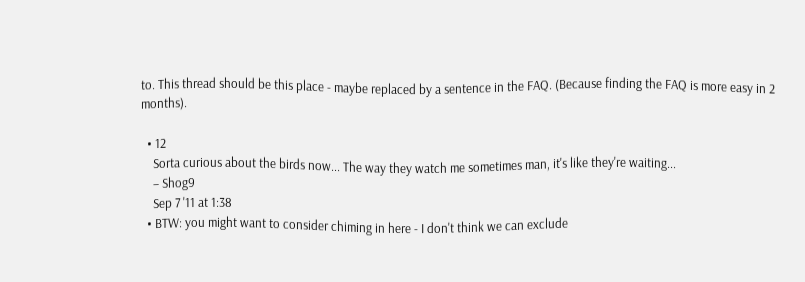to. This thread should be this place - maybe replaced by a sentence in the FAQ. (Because finding the FAQ is more easy in 2 months).

  • 12
    Sorta curious about the birds now... The way they watch me sometimes man, it's like they're waiting...
    – Shog9
    Sep 7 '11 at 1:38
  • BTW: you might want to consider chiming in here - I don't think we can exclude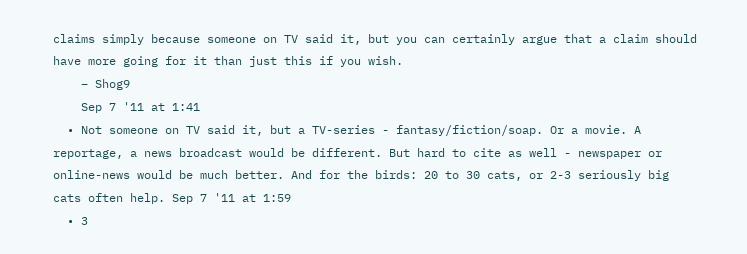claims simply because someone on TV said it, but you can certainly argue that a claim should have more going for it than just this if you wish.
    – Shog9
    Sep 7 '11 at 1:41
  • Not someone on TV said it, but a TV-series - fantasy/fiction/soap. Or a movie. A reportage, a news broadcast would be different. But hard to cite as well - newspaper or online-news would be much better. And for the birds: 20 to 30 cats, or 2-3 seriously big cats often help. Sep 7 '11 at 1:59
  • 3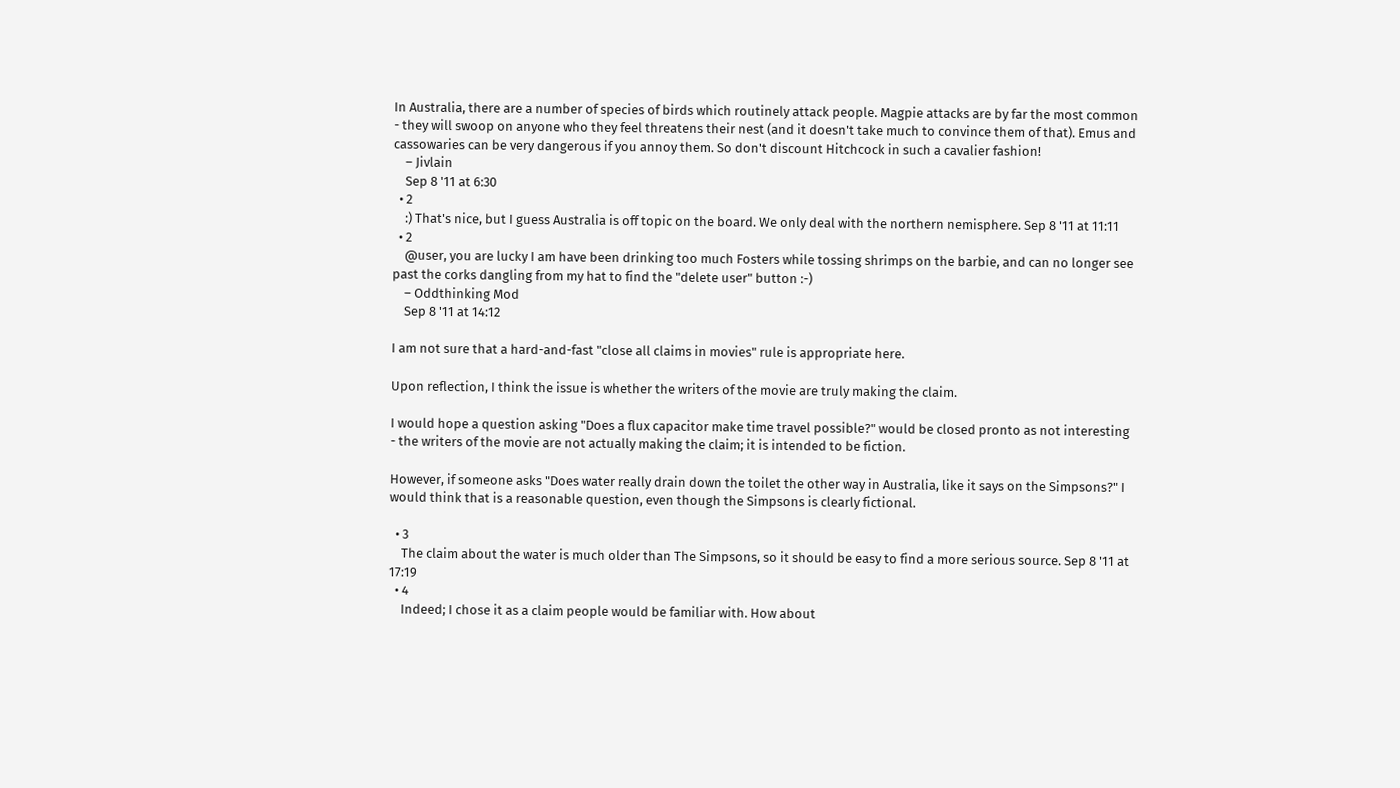In Australia, there are a number of species of birds which routinely attack people. Magpie attacks are by far the most common - they will swoop on anyone who they feel threatens their nest (and it doesn't take much to convince them of that). Emus and cassowaries can be very dangerous if you annoy them. So don't discount Hitchcock in such a cavalier fashion!
    – Jivlain
    Sep 8 '11 at 6:30
  • 2
    :) That's nice, but I guess Australia is off topic on the board. We only deal with the northern nemisphere. Sep 8 '11 at 11:11
  • 2
    @user, you are lucky I am have been drinking too much Fosters while tossing shrimps on the barbie, and can no longer see past the corks dangling from my hat to find the "delete user" button :-)
    – Oddthinking Mod
    Sep 8 '11 at 14:12

I am not sure that a hard-and-fast "close all claims in movies" rule is appropriate here.

Upon reflection, I think the issue is whether the writers of the movie are truly making the claim.

I would hope a question asking "Does a flux capacitor make time travel possible?" would be closed pronto as not interesting - the writers of the movie are not actually making the claim; it is intended to be fiction.

However, if someone asks "Does water really drain down the toilet the other way in Australia, like it says on the Simpsons?" I would think that is a reasonable question, even though the Simpsons is clearly fictional.

  • 3
    The claim about the water is much older than The Simpsons, so it should be easy to find a more serious source. Sep 8 '11 at 17:19
  • 4
    Indeed; I chose it as a claim people would be familiar with. How about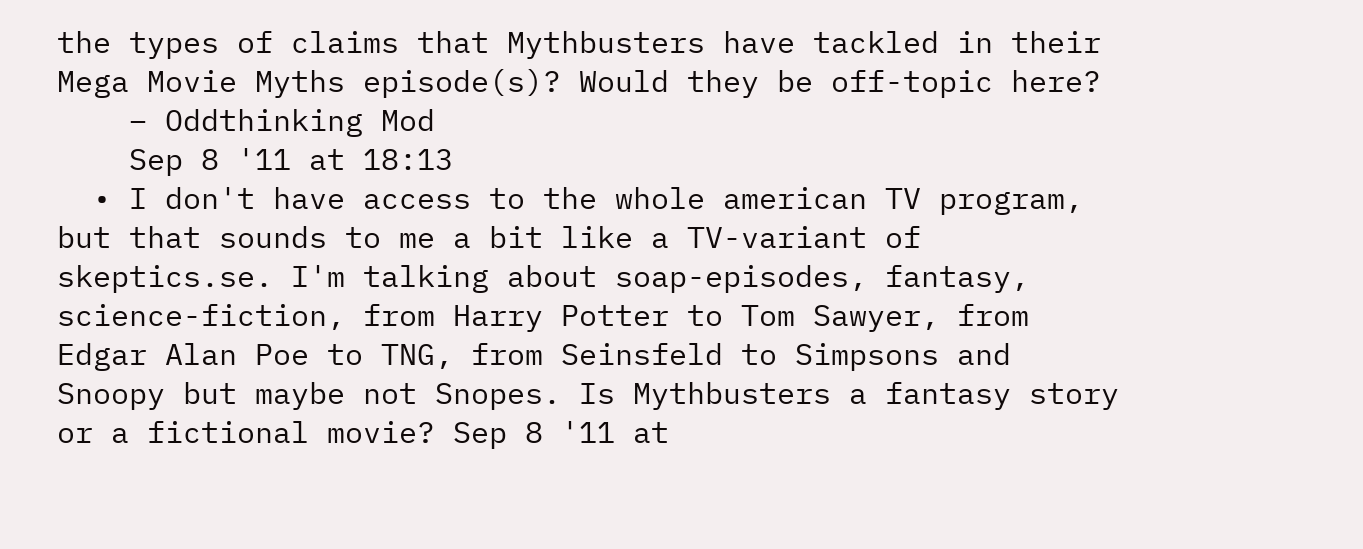the types of claims that Mythbusters have tackled in their Mega Movie Myths episode(s)? Would they be off-topic here?
    – Oddthinking Mod
    Sep 8 '11 at 18:13
  • I don't have access to the whole american TV program, but that sounds to me a bit like a TV-variant of skeptics.se. I'm talking about soap-episodes, fantasy, science-fiction, from Harry Potter to Tom Sawyer, from Edgar Alan Poe to TNG, from Seinsfeld to Simpsons and Snoopy but maybe not Snopes. Is Mythbusters a fantasy story or a fictional movie? Sep 8 '11 at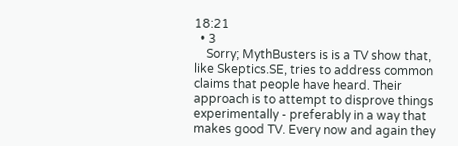18:21
  • 3
    Sorry; MythBusters is is a TV show that, like Skeptics.SE, tries to address common claims that people have heard. Their approach is to attempt to disprove things experimentally - preferably in a way that makes good TV. Every now and again they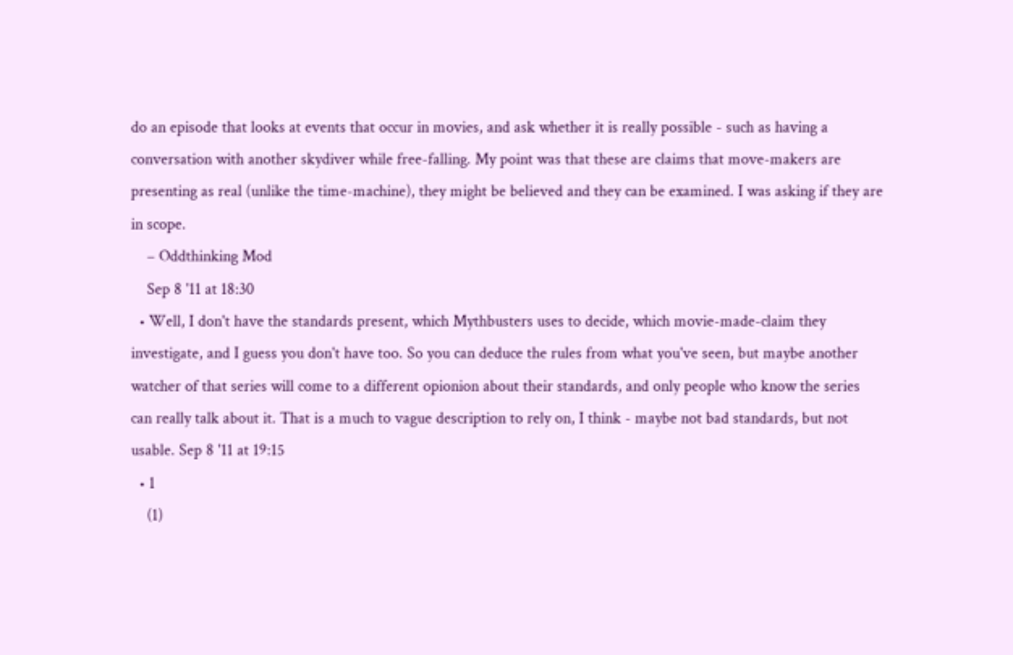do an episode that looks at events that occur in movies, and ask whether it is really possible - such as having a conversation with another skydiver while free-falling. My point was that these are claims that move-makers are presenting as real (unlike the time-machine), they might be believed and they can be examined. I was asking if they are in scope.
    – Oddthinking Mod
    Sep 8 '11 at 18:30
  • Well, I don't have the standards present, which Mythbusters uses to decide, which movie-made-claim they investigate, and I guess you don't have too. So you can deduce the rules from what you've seen, but maybe another watcher of that series will come to a different opionion about their standards, and only people who know the series can really talk about it. That is a much to vague description to rely on, I think - maybe not bad standards, but not usable. Sep 8 '11 at 19:15
  • 1
    (1)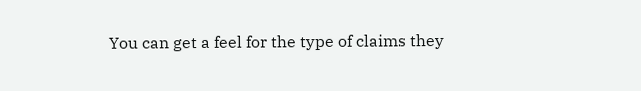You can get a feel for the type of claims they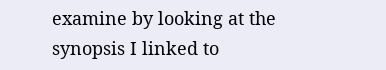examine by looking at the synopsis I linked to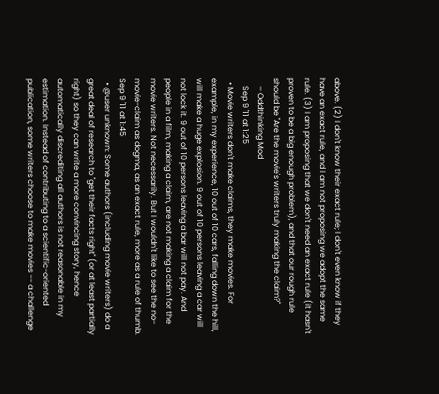above. (2) I don't know their exact rule; I don't even know if they have an exact rule, and I am not proposing we adopt the same rule. (3) I am proposing that we don't need an exact rule (it hasn't proven to be a big enough problem), and that our rough rule should be "Are the movie's writers truly making the claim?"
    – Oddthinking Mod
    Sep 9 '11 at 1:25
  • Movie writers don't make claims, they make movies. For example, in my experience, 10 out of 10 cars, falling down the hill, will make a huge explosion. 9 out of 10 persons leaving a car will not lock it. 9 out of 10 persons leaving a bar will not pay. And people in a film, making a claim, are not making a claim for the movie writers. Not necessarily. But I wouldn't like to see the no-movie-claim as dogma, as an exact rule, more as a rule of thumb. Sep 9 '11 at 1:45
  • @user unknown: Some authors (including movie writers) do a great deal of research to "get their facts right" (or at least partially right) so they can write a more convincing story, hence automatically discrediting all authors is not reasonable in my estimation. Instead of contributing to a scientific-oriented publication, some writers choose to make movies -- a challenge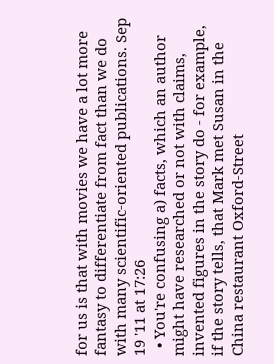for us is that with movies we have a lot more fantasy to differentiate from fact than we do with many scientific-oriented publications. Sep 19 '11 at 17:26
  • You're confusing a) facts, which an author might have researched or not with claims, invented figures in the story do - for example, if the story tells, that Mark met Susan in the China restaurant Oxford-Street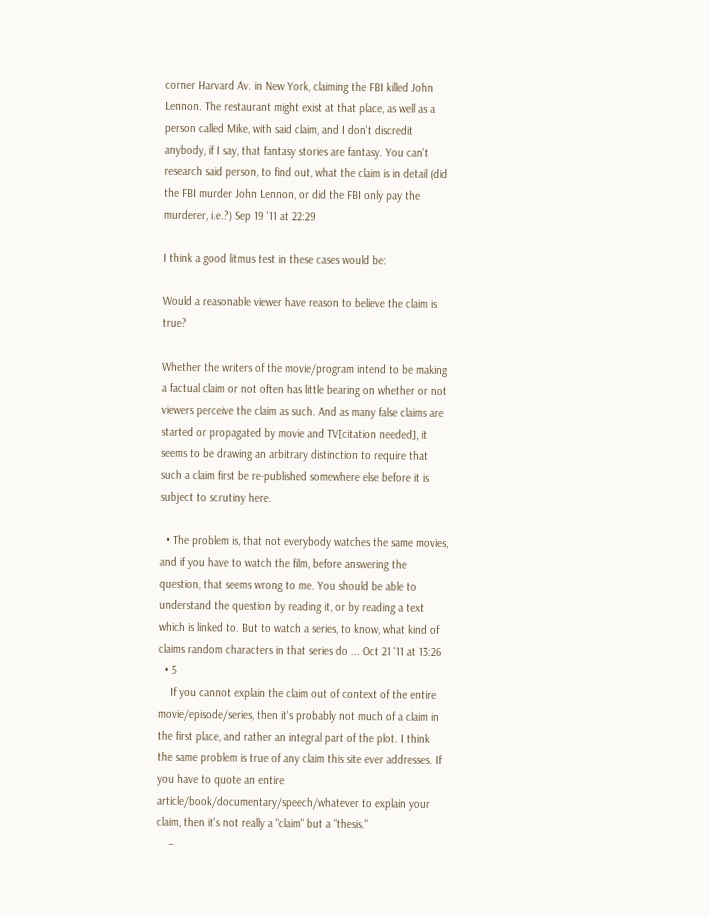corner Harvard Av. in New York, claiming the FBI killed John Lennon. The restaurant might exist at that place, as well as a person called Mike, with said claim, and I don't discredit anybody, if I say, that fantasy stories are fantasy. You can't research said person, to find out, what the claim is in detail (did the FBI murder John Lennon, or did the FBI only pay the murderer, i.e.?) Sep 19 '11 at 22:29

I think a good litmus test in these cases would be:

Would a reasonable viewer have reason to believe the claim is true?

Whether the writers of the movie/program intend to be making a factual claim or not often has little bearing on whether or not viewers perceive the claim as such. And as many false claims are started or propagated by movie and TV[citation needed], it seems to be drawing an arbitrary distinction to require that such a claim first be re-published somewhere else before it is subject to scrutiny here.

  • The problem is, that not everybody watches the same movies, and if you have to watch the film, before answering the question, that seems wrong to me. You should be able to understand the question by reading it, or by reading a text which is linked to. But to watch a series, to know, what kind of claims random characters in that series do ... Oct 21 '11 at 13:26
  • 5
    If you cannot explain the claim out of context of the entire movie/episode/series, then it's probably not much of a claim in the first place, and rather an integral part of the plot. I think the same problem is true of any claim this site ever addresses. If you have to quote an entire article/book/documentary/speech/whatever to explain your claim, then it's not really a "claim" but a "thesis."
    –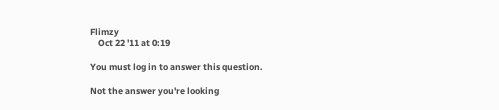Flimzy
    Oct 22 '11 at 0:19

You must log in to answer this question.

Not the answer you're looking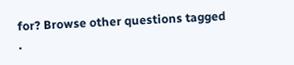for? Browse other questions tagged .